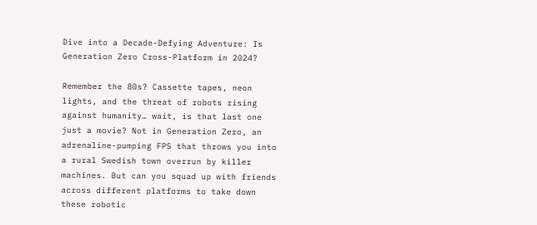Dive into a Decade-Defying Adventure: Is Generation Zero Cross-Platform in 2024?

Remember the 80s? Cassette tapes, neon lights, and the threat of robots rising against humanity… wait, is that last one just a movie? Not in Generation Zero, an adrenaline-pumping FPS that throws you into a rural Swedish town overrun by killer machines. But can you squad up with friends across different platforms to take down these robotic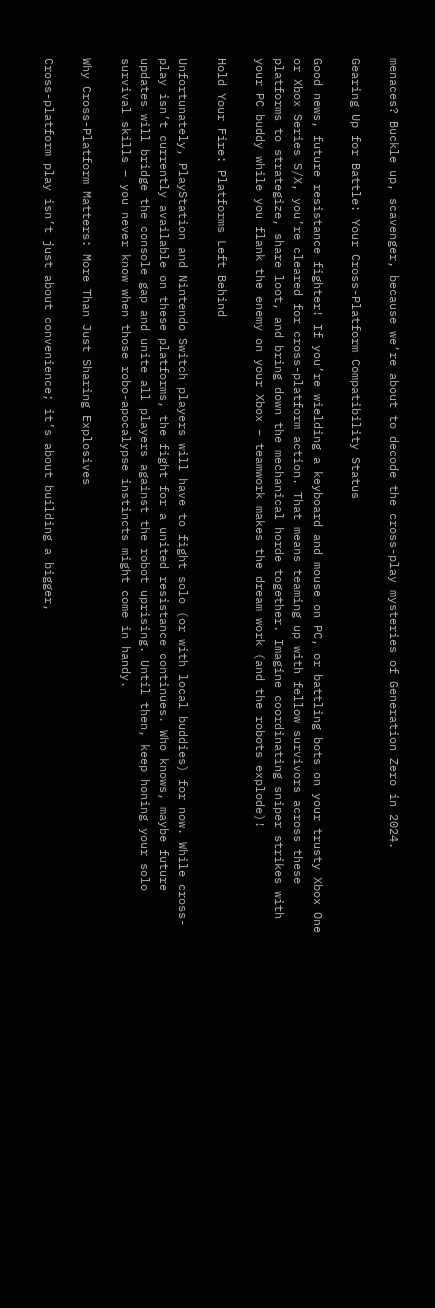menaces? Buckle up, scavenger, because we’re about to decode the cross-play mysteries of Generation Zero in 2024.

Gearing Up for Battle: Your Cross-Platform Compatibility Status

Good news, future resistance fighter! If you’re wielding a keyboard and mouse on PC, or battling bots on your trusty Xbox One or Xbox Series S/X, you’re cleared for cross-platform action. That means teaming up with fellow survivors across these platforms to strategize, share loot, and bring down the mechanical horde together. Imagine coordinating sniper strikes with your PC buddy while you flank the enemy on your Xbox – teamwork makes the dream work (and the robots explode)!

Hold Your Fire: Platforms Left Behind

Unfortunately, PlayStation and Nintendo Switch players will have to fight solo (or with local buddies) for now. While cross-play isn’t currently available on these platforms, the fight for a united resistance continues. Who knows, maybe future updates will bridge the console gap and unite all players against the robot uprising. Until then, keep honing your solo survival skills – you never know when those robo-apocalypse instincts might come in handy.

Why Cross-Platform Matters: More Than Just Sharing Explosives

Cross-platform play isn’t just about convenience; it’s about building a bigger,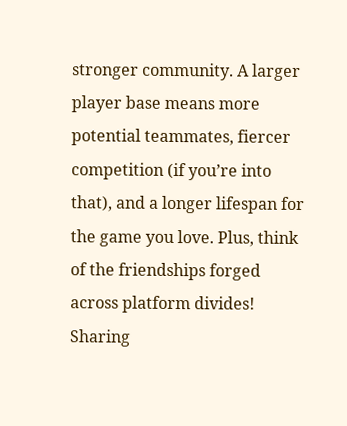stronger community. A larger player base means more potential teammates, fiercer competition (if you’re into that), and a longer lifespan for the game you love. Plus, think of the friendships forged across platform divides! Sharing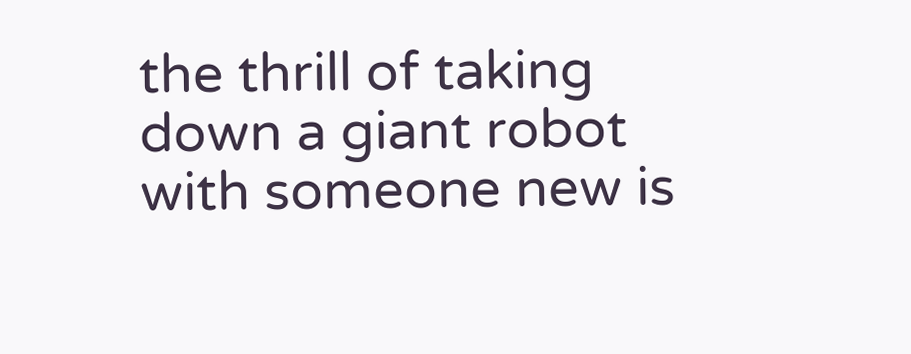the thrill of taking down a giant robot with someone new is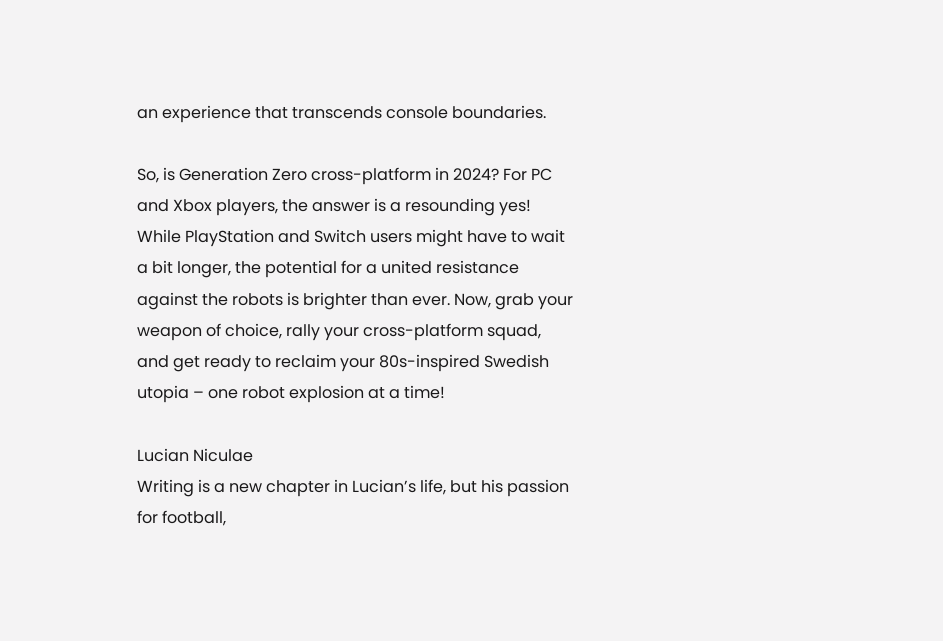an experience that transcends console boundaries.

So, is Generation Zero cross-platform in 2024? For PC and Xbox players, the answer is a resounding yes! While PlayStation and Switch users might have to wait a bit longer, the potential for a united resistance against the robots is brighter than ever. Now, grab your weapon of choice, rally your cross-platform squad, and get ready to reclaim your 80s-inspired Swedish utopia – one robot explosion at a time!

Lucian Niculae
Writing is a new chapter in Lucian’s life, but his passion for football,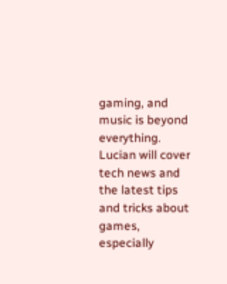gaming, and music is beyond everything. Lucian will cover tech news and the latest tips and tricks about games, especially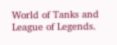World of Tanks and League of Legends.